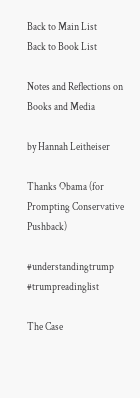Back to Main List
Back to Book List

Notes and Reflections on Books and Media

by Hannah Leitheiser

Thanks Obama (for Prompting Conservative Pushback)

#understandingtrump #trumpreadinglist

The Case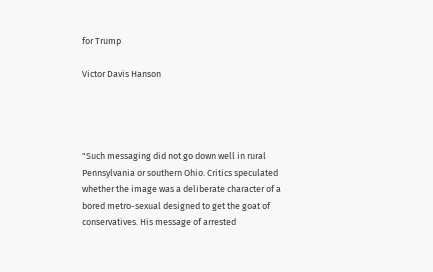for Trump

Victor Davis Hanson




"Such messaging did not go down well in rural Pennsylvania or southern Ohio. Critics speculated whether the image was a deliberate character of a bored metro-sexual designed to get the goat of conservatives. His message of arrested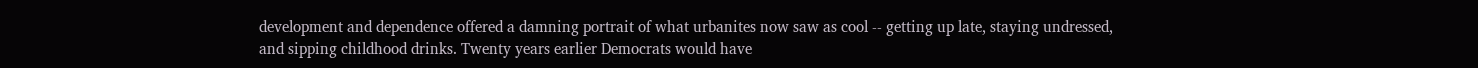development and dependence offered a damning portrait of what urbanites now saw as cool -- getting up late, staying undressed, and sipping childhood drinks. Twenty years earlier Democrats would have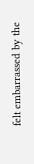felt embarrassed by the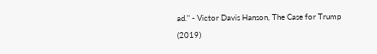ad." - Victor Davis Hanson, The Case for Trump (2019)